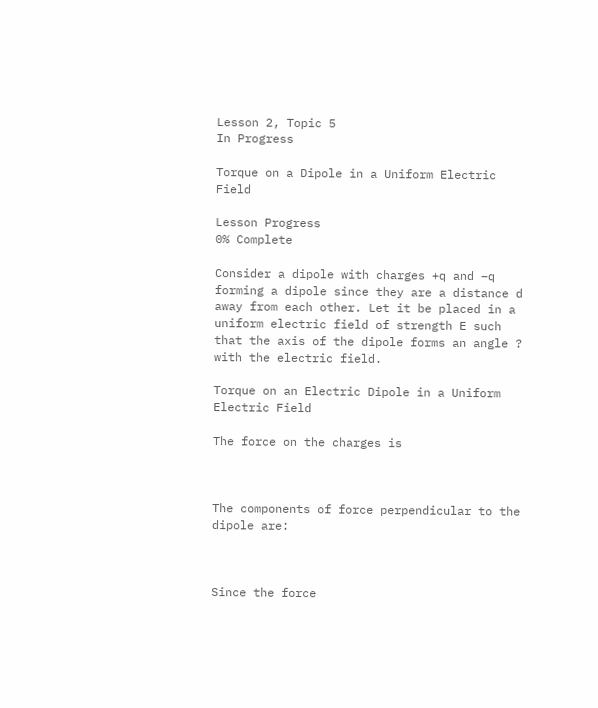Lesson 2, Topic 5
In Progress

Torque on a Dipole in a Uniform Electric Field

Lesson Progress
0% Complete

Consider a dipole with charges +q and –q forming a dipole since they are a distance d away from each other. Let it be placed in a uniform electric field of strength E such that the axis of the dipole forms an angle ? with the electric field.

Torque on an Electric Dipole in a Uniform Electric Field

The force on the charges is



The components of force perpendicular to the dipole are:



Since the force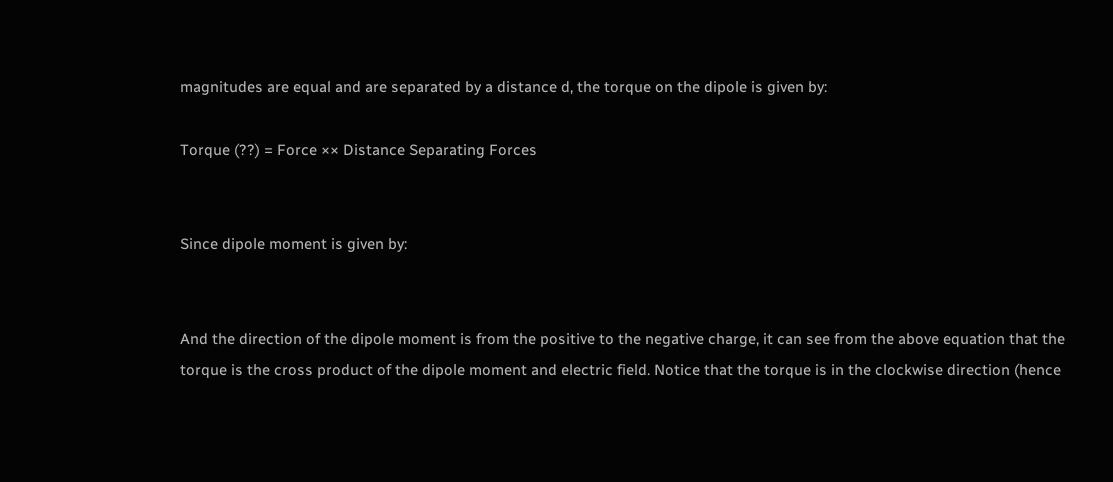magnitudes are equal and are separated by a distance d, the torque on the dipole is given by:

Torque (??) = Force ×× Distance Separating Forces


Since dipole moment is given by:


And the direction of the dipole moment is from the positive to the negative charge, it can see from the above equation that the torque is the cross product of the dipole moment and electric field. Notice that the torque is in the clockwise direction (hence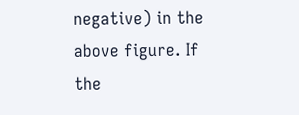negative) in the above figure. If the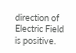direction of Electric Field is positive.